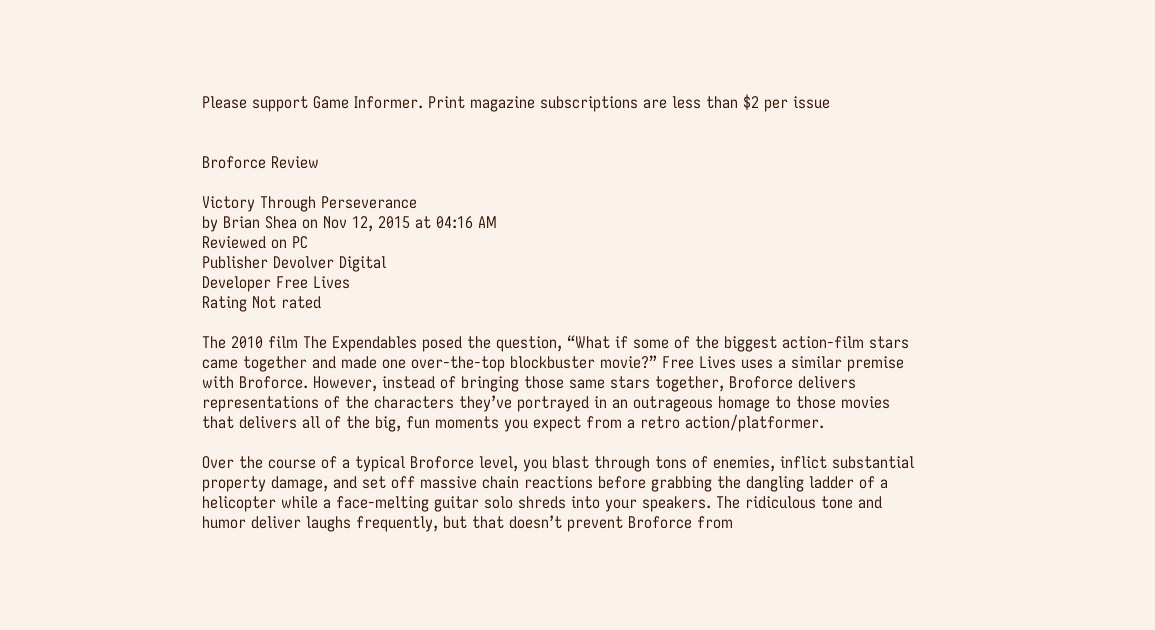Please support Game Informer. Print magazine subscriptions are less than $2 per issue


Broforce Review

Victory Through Perseverance
by Brian Shea on Nov 12, 2015 at 04:16 AM
Reviewed on PC
Publisher Devolver Digital
Developer Free Lives
Rating Not rated

The 2010 film The Expendables posed the question, “What if some of the biggest action-film stars came together and made one over-the-top blockbuster movie?” Free Lives uses a similar premise with Broforce. However, instead of bringing those same stars together, Broforce delivers representations of the characters they’ve portrayed in an outrageous homage to those movies that delivers all of the big, fun moments you expect from a retro action/platformer.

Over the course of a typical Broforce level, you blast through tons of enemies, inflict substantial property damage, and set off massive chain reactions before grabbing the dangling ladder of a helicopter while a face-melting guitar solo shreds into your speakers. The ridiculous tone and humor deliver laughs frequently, but that doesn’t prevent Broforce from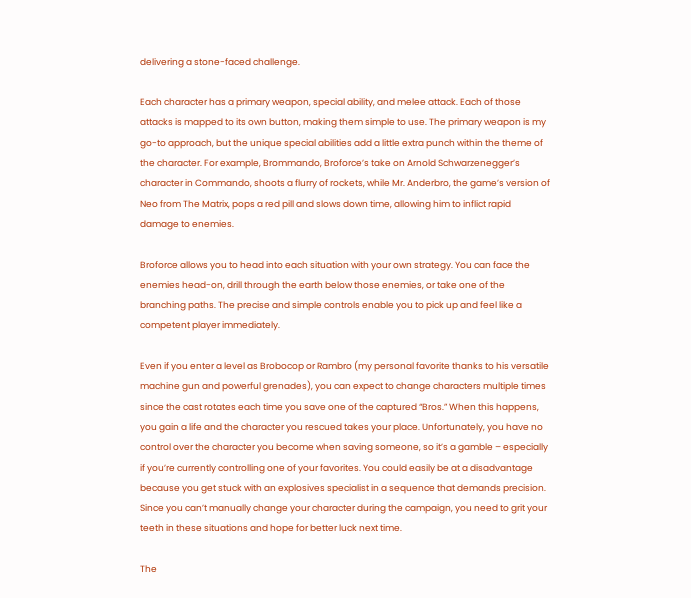delivering a stone-faced challenge.

Each character has a primary weapon, special ability, and melee attack. Each of those attacks is mapped to its own button, making them simple to use. The primary weapon is my go-to approach, but the unique special abilities add a little extra punch within the theme of the character. For example, Brommando, Broforce’s take on Arnold Schwarzenegger’s character in Commando, shoots a flurry of rockets, while Mr. Anderbro, the game’s version of Neo from The Matrix, pops a red pill and slows down time, allowing him to inflict rapid damage to enemies.

Broforce allows you to head into each situation with your own strategy. You can face the enemies head-on, drill through the earth below those enemies, or take one of the branching paths. The precise and simple controls enable you to pick up and feel like a competent player immediately.

Even if you enter a level as Brobocop or Rambro (my personal favorite thanks to his versatile machine gun and powerful grenades), you can expect to change characters multiple times since the cast rotates each time you save one of the captured “Bros.” When this happens, you gain a life and the character you rescued takes your place. Unfortunately, you have no control over the character you become when saving someone, so it’s a gamble – especially if you’re currently controlling one of your favorites. You could easily be at a disadvantage because you get stuck with an explosives specialist in a sequence that demands precision. Since you can’t manually change your character during the campaign, you need to grit your teeth in these situations and hope for better luck next time.

The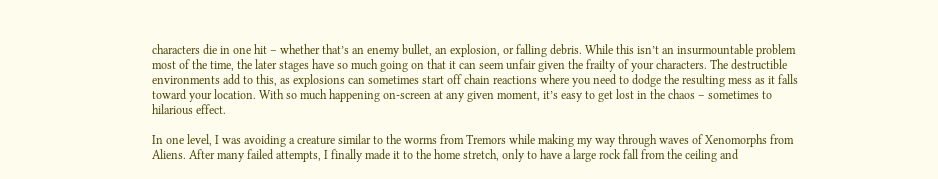characters die in one hit – whether that’s an enemy bullet, an explosion, or falling debris. While this isn’t an insurmountable problem most of the time, the later stages have so much going on that it can seem unfair given the frailty of your characters. The destructible environments add to this, as explosions can sometimes start off chain reactions where you need to dodge the resulting mess as it falls toward your location. With so much happening on-screen at any given moment, it’s easy to get lost in the chaos – sometimes to hilarious effect.

In one level, I was avoiding a creature similar to the worms from Tremors while making my way through waves of Xenomorphs from Aliens. After many failed attempts, I finally made it to the home stretch, only to have a large rock fall from the ceiling and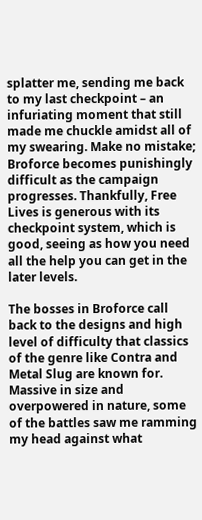splatter me, sending me back to my last checkpoint – an infuriating moment that still made me chuckle amidst all of my swearing. Make no mistake; Broforce becomes punishingly difficult as the campaign progresses. Thankfully, Free Lives is generous with its checkpoint system, which is good, seeing as how you need all the help you can get in the later levels.

The bosses in Broforce call back to the designs and high level of difficulty that classics of the genre like Contra and Metal Slug are known for. Massive in size and overpowered in nature, some of the battles saw me ramming my head against what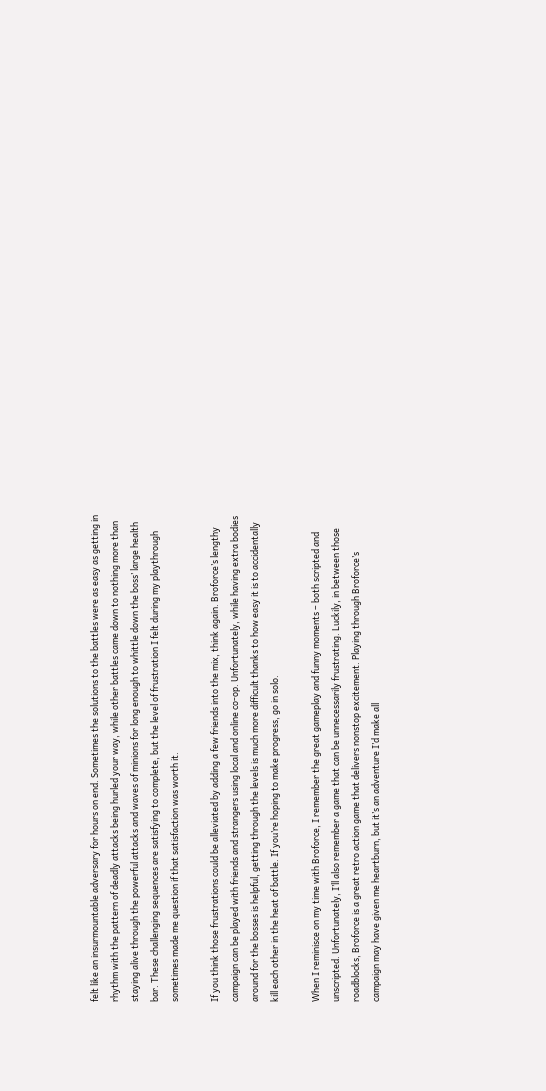felt like an insurmountable adversary for hours on end. Sometimes the solutions to the battles were as easy as getting in rhythm with the pattern of deadly attacks being hurled your way, while other battles came down to nothing more than staying alive through the powerful attacks and waves of minions for long enough to whittle down the boss’ large health bar. These challenging sequences are satisfying to complete, but the level of frustration I felt during my playthrough sometimes made me question if that satisfaction was worth it.

If you think those frustrations could be alleviated by adding a few friends into the mix, think again. Broforce’s lengthy campaign can be played with friends and strangers using local and online co-op. Unfortunately, while having extra bodies around for the bosses is helpful, getting through the levels is much more difficult thanks to how easy it is to accidentally kill each other in the heat of battle. If you’re hoping to make progress, go in solo.

When I reminisce on my time with Broforce, I remember the great gameplay and funny moments – both scripted and unscripted. Unfortunately, I’ll also remember a game that can be unnecessarily frustrating. Luckily, in between those roadblocks, Broforce is a great retro action game that delivers nonstop excitement. Playing through Broforce’s campaign may have given me heartburn, but it’s an adventure I’d make all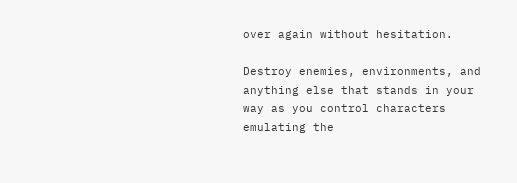over again without hesitation.

Destroy enemies, environments, and anything else that stands in your way as you control characters emulating the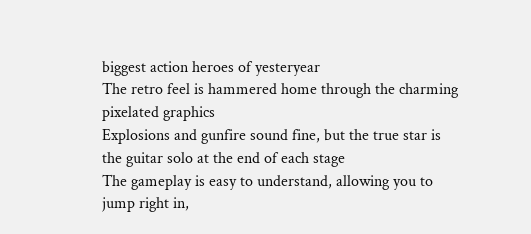biggest action heroes of yesteryear
The retro feel is hammered home through the charming pixelated graphics
Explosions and gunfire sound fine, but the true star is the guitar solo at the end of each stage
The gameplay is easy to understand, allowing you to jump right in,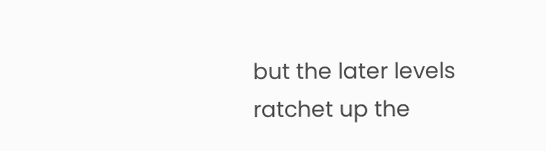but the later levels ratchet up the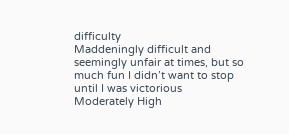difficulty
Maddeningly difficult and seemingly unfair at times, but so much fun I didn’t want to stop until I was victorious
Moderately High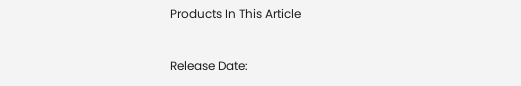Products In This Article



Release Date: